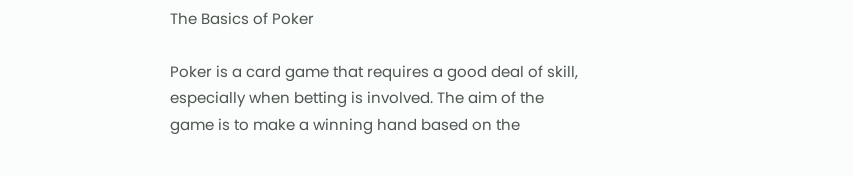The Basics of Poker

Poker is a card game that requires a good deal of skill, especially when betting is involved. The aim of the game is to make a winning hand based on the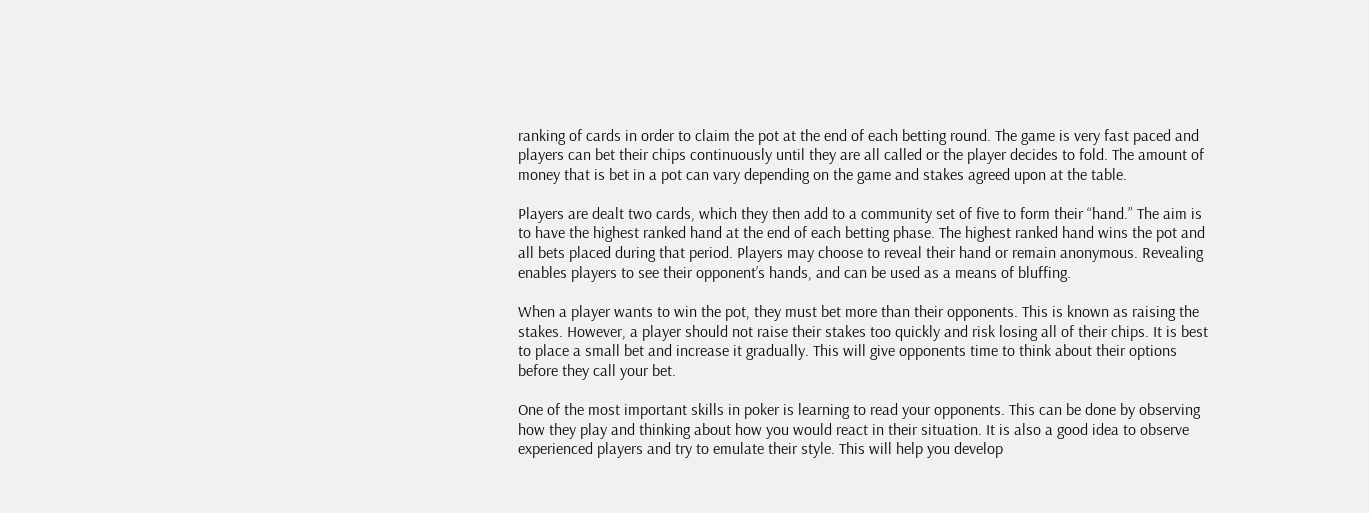ranking of cards in order to claim the pot at the end of each betting round. The game is very fast paced and players can bet their chips continuously until they are all called or the player decides to fold. The amount of money that is bet in a pot can vary depending on the game and stakes agreed upon at the table.

Players are dealt two cards, which they then add to a community set of five to form their “hand.” The aim is to have the highest ranked hand at the end of each betting phase. The highest ranked hand wins the pot and all bets placed during that period. Players may choose to reveal their hand or remain anonymous. Revealing enables players to see their opponent’s hands, and can be used as a means of bluffing.

When a player wants to win the pot, they must bet more than their opponents. This is known as raising the stakes. However, a player should not raise their stakes too quickly and risk losing all of their chips. It is best to place a small bet and increase it gradually. This will give opponents time to think about their options before they call your bet.

One of the most important skills in poker is learning to read your opponents. This can be done by observing how they play and thinking about how you would react in their situation. It is also a good idea to observe experienced players and try to emulate their style. This will help you develop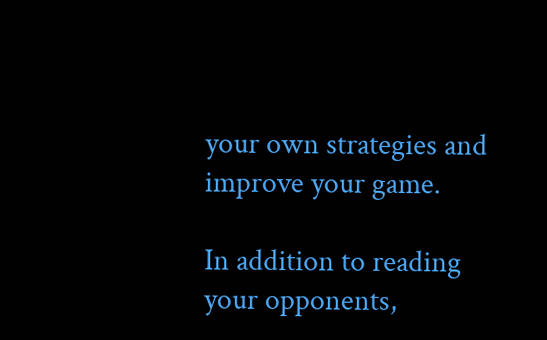your own strategies and improve your game.

In addition to reading your opponents,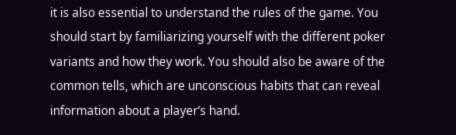it is also essential to understand the rules of the game. You should start by familiarizing yourself with the different poker variants and how they work. You should also be aware of the common tells, which are unconscious habits that can reveal information about a player’s hand.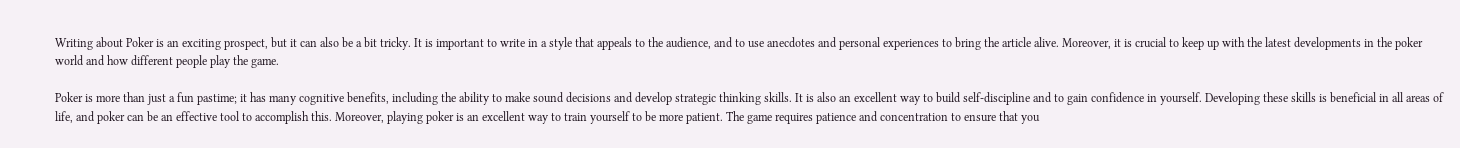Writing about Poker is an exciting prospect, but it can also be a bit tricky. It is important to write in a style that appeals to the audience, and to use anecdotes and personal experiences to bring the article alive. Moreover, it is crucial to keep up with the latest developments in the poker world and how different people play the game.

Poker is more than just a fun pastime; it has many cognitive benefits, including the ability to make sound decisions and develop strategic thinking skills. It is also an excellent way to build self-discipline and to gain confidence in yourself. Developing these skills is beneficial in all areas of life, and poker can be an effective tool to accomplish this. Moreover, playing poker is an excellent way to train yourself to be more patient. The game requires patience and concentration to ensure that you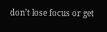don’t lose focus or get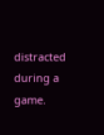distracted during a game.